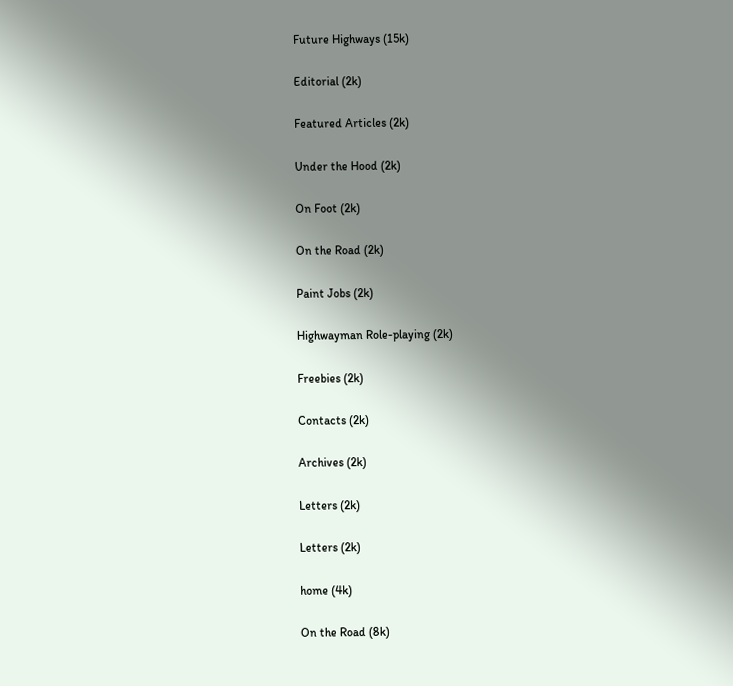Future Highways (15k)

Editorial (2k)

Featured Articles (2k)

Under the Hood (2k)

On Foot (2k)

On the Road (2k)

Paint Jobs (2k)

Highwayman Role-playing (2k)

Freebies (2k)

Contacts (2k)

Archives (2k)

Letters (2k)

Letters (2k)

home (4k)

On the Road (8k)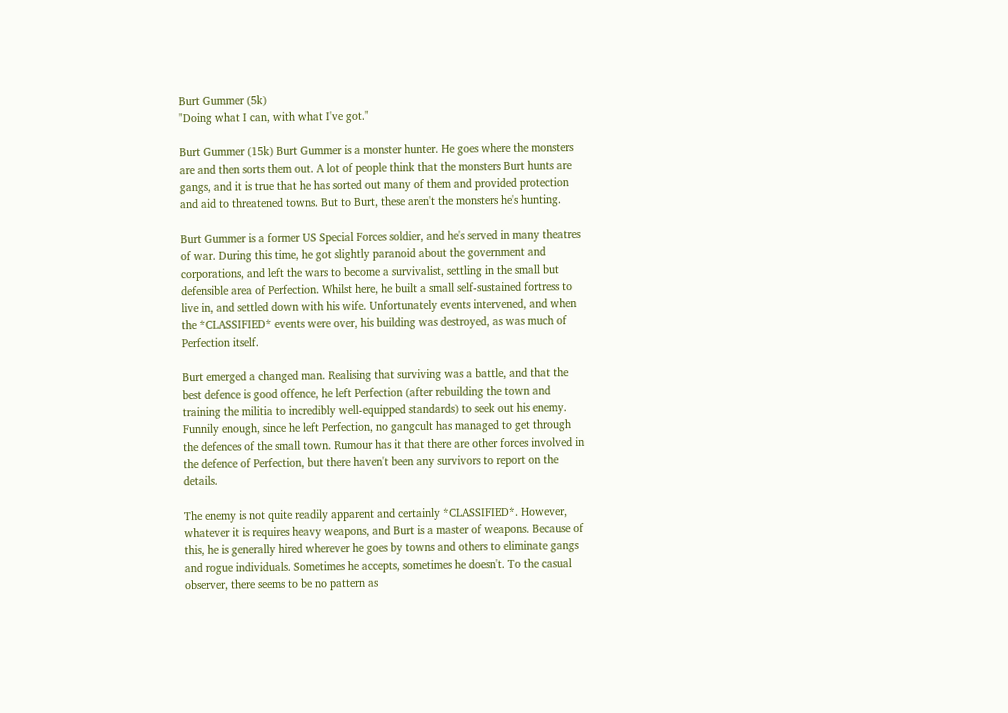Burt Gummer (5k)
"Doing what I can, with what I've got."

Burt Gummer (15k) Burt Gummer is a monster hunter. He goes where the monsters are and then sorts them out. A lot of people think that the monsters Burt hunts are gangs, and it is true that he has sorted out many of them and provided protection and aid to threatened towns. But to Burt, these aren't the monsters he's hunting.

Burt Gummer is a former US Special Forces soldier, and he's served in many theatres of war. During this time, he got slightly paranoid about the government and corporations, and left the wars to become a survivalist, settling in the small but defensible area of Perfection. Whilst here, he built a small self-sustained fortress to live in, and settled down with his wife. Unfortunately events intervened, and when the *CLASSIFIED* events were over, his building was destroyed, as was much of Perfection itself.

Burt emerged a changed man. Realising that surviving was a battle, and that the best defence is good offence, he left Perfection (after rebuilding the town and training the militia to incredibly well-equipped standards) to seek out his enemy. Funnily enough, since he left Perfection, no gangcult has managed to get through the defences of the small town. Rumour has it that there are other forces involved in the defence of Perfection, but there haven't been any survivors to report on the details.

The enemy is not quite readily apparent and certainly *CLASSIFIED*. However, whatever it is requires heavy weapons, and Burt is a master of weapons. Because of this, he is generally hired wherever he goes by towns and others to eliminate gangs and rogue individuals. Sometimes he accepts, sometimes he doesn't. To the casual observer, there seems to be no pattern as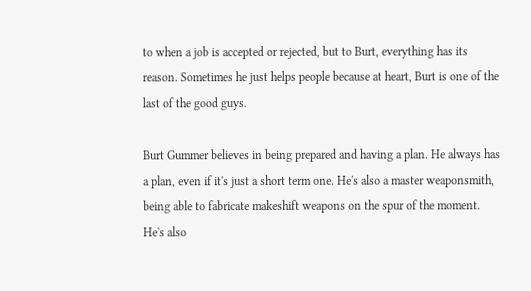to when a job is accepted or rejected, but to Burt, everything has its reason. Sometimes he just helps people because at heart, Burt is one of the last of the good guys.

Burt Gummer believes in being prepared and having a plan. He always has a plan, even if it's just a short term one. He's also a master weaponsmith, being able to fabricate makeshift weapons on the spur of the moment. He's also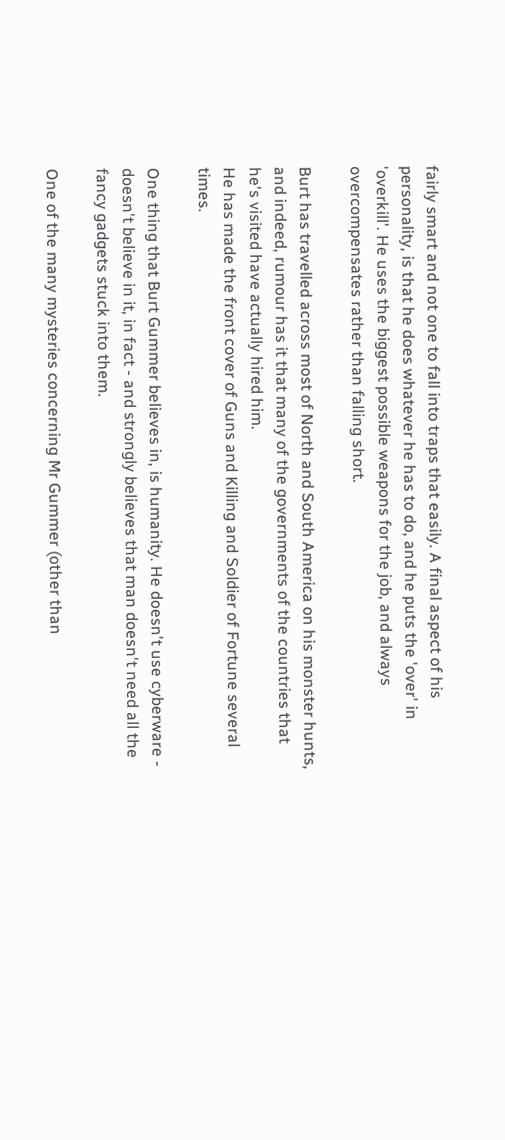fairly smart and not one to fall into traps that easily. A final aspect of his personality, is that he does whatever he has to do, and he puts the 'over' in 'overkill'. He uses the biggest possible weapons for the job, and always overcompensates rather than falling short.

Burt has travelled across most of North and South America on his monster hunts, and indeed, rumour has it that many of the governments of the countries that he's visited have actually hired him.
He has made the front cover of Guns and Killing and Soldier of Fortune several times.

One thing that Burt Gummer believes in, is humanity. He doesn't use cyberware - doesn't believe in it, in fact - and strongly believes that man doesn't need all the fancy gadgets stuck into them.

One of the many mysteries concerning Mr Gummer (other than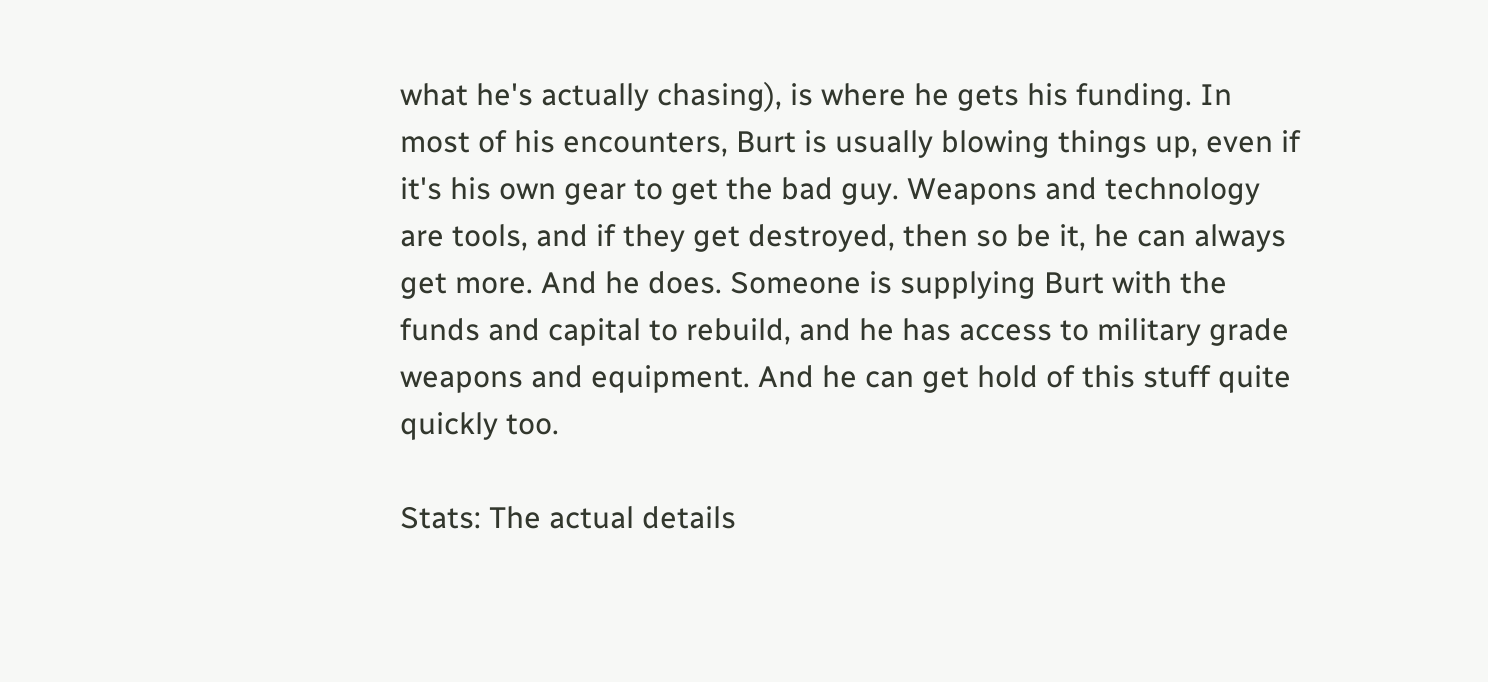what he's actually chasing), is where he gets his funding. In most of his encounters, Burt is usually blowing things up, even if it's his own gear to get the bad guy. Weapons and technology are tools, and if they get destroyed, then so be it, he can always get more. And he does. Someone is supplying Burt with the funds and capital to rebuild, and he has access to military grade weapons and equipment. And he can get hold of this stuff quite quickly too.

Stats: The actual details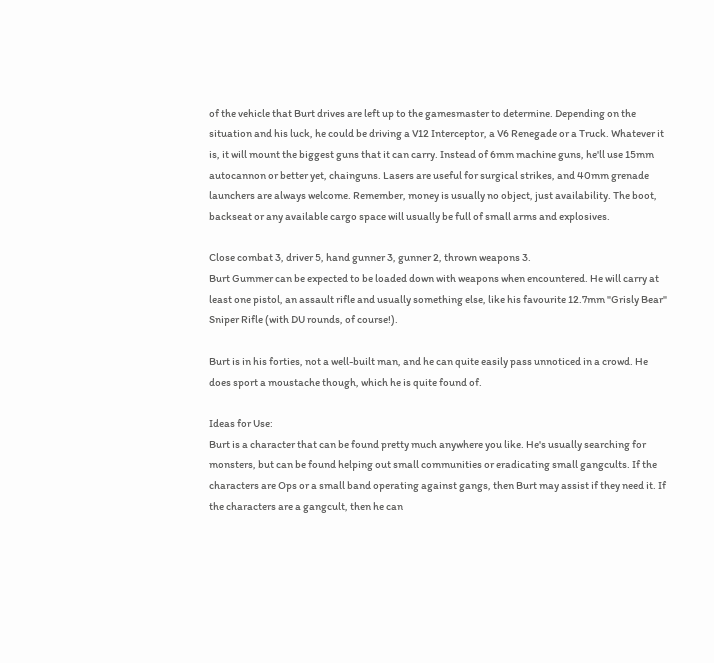of the vehicle that Burt drives are left up to the gamesmaster to determine. Depending on the situation and his luck, he could be driving a V12 Interceptor, a V6 Renegade or a Truck. Whatever it is, it will mount the biggest guns that it can carry. Instead of 6mm machine guns, he'll use 15mm autocannon or better yet, chainguns. Lasers are useful for surgical strikes, and 40mm grenade launchers are always welcome. Remember, money is usually no object, just availability. The boot, backseat or any available cargo space will usually be full of small arms and explosives.

Close combat 3, driver 5, hand gunner 3, gunner 2, thrown weapons 3.
Burt Gummer can be expected to be loaded down with weapons when encountered. He will carry at least one pistol, an assault rifle and usually something else, like his favourite 12.7mm "Grisly Bear" Sniper Rifle (with DU rounds, of course!).

Burt is in his forties, not a well-built man, and he can quite easily pass unnoticed in a crowd. He does sport a moustache though, which he is quite found of.

Ideas for Use:
Burt is a character that can be found pretty much anywhere you like. He's usually searching for monsters, but can be found helping out small communities or eradicating small gangcults. If the characters are Ops or a small band operating against gangs, then Burt may assist if they need it. If the characters are a gangcult, then he can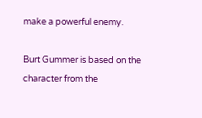make a powerful enemy.

Burt Gummer is based on the character from the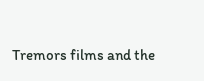Tremors films and the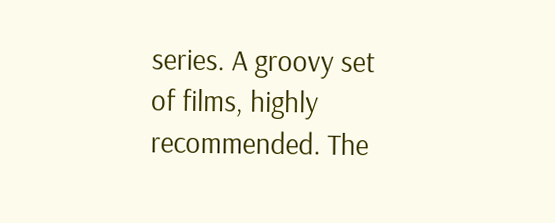series. A groovy set of films, highly recommended. The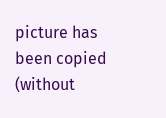picture has been copied (without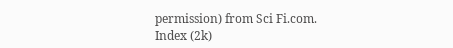permission) from Sci Fi.com.
Index (2k)